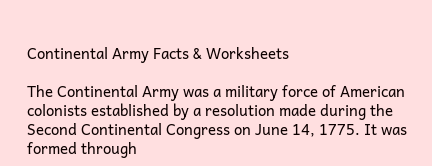Continental Army Facts & Worksheets

The Continental Army was a military force of American colonists established by a resolution made during the Second Continental Congress on June 14, 1775. It was formed through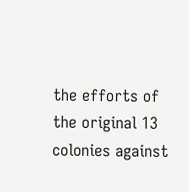the efforts of the original 13 colonies against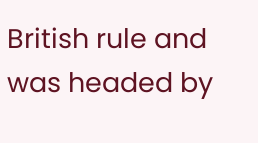British rule and was headed by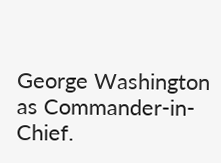George Washington as Commander-in-Chief.